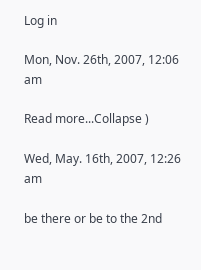Log in

Mon, Nov. 26th, 2007, 12:06 am

Read more...Collapse )

Wed, May. 16th, 2007, 12:26 am

be there or be to the 2nd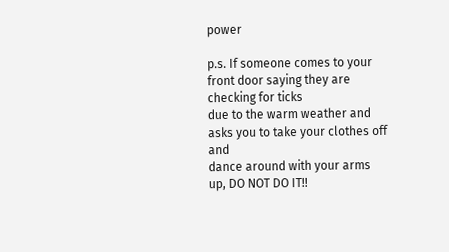power

p.s. If someone comes to your front door saying they are checking for ticks
due to the warm weather and asks you to take your clothes off and
dance around with your arms up, DO NOT DO IT!!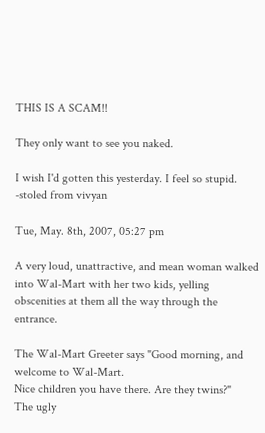THIS IS A SCAM!!

They only want to see you naked.

I wish I'd gotten this yesterday. I feel so stupid.
-stoled from vivyan

Tue, May. 8th, 2007, 05:27 pm

A very loud, unattractive, and mean woman walked into Wal-Mart with her two kids, yelling obscenities at them all the way through the entrance.

The Wal-Mart Greeter says "Good morning, and welcome to Wal-Mart.
Nice children you have there. Are they twins?"
The ugly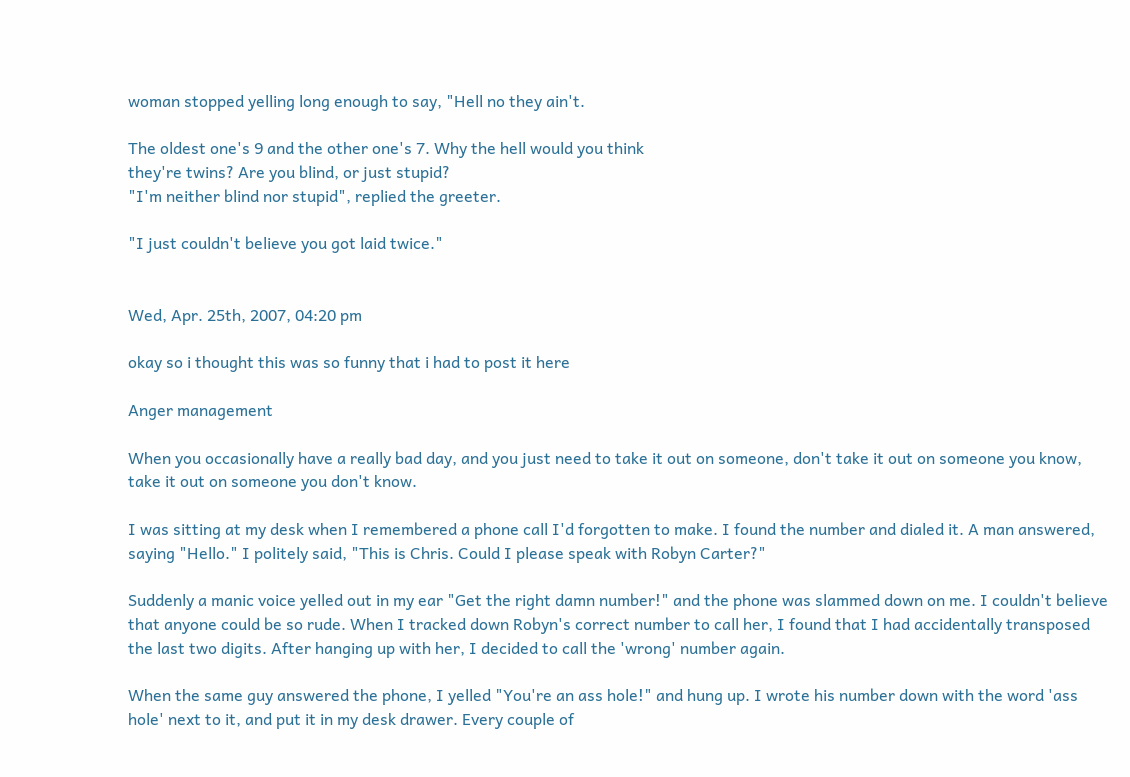woman stopped yelling long enough to say, "Hell no they ain't.

The oldest one's 9 and the other one's 7. Why the hell would you think
they're twins? Are you blind, or just stupid?
"I'm neither blind nor stupid", replied the greeter.

"I just couldn't believe you got laid twice."


Wed, Apr. 25th, 2007, 04:20 pm

okay so i thought this was so funny that i had to post it here

Anger management

When you occasionally have a really bad day, and you just need to take it out on someone, don't take it out on someone you know, take it out on someone you don't know.

I was sitting at my desk when I remembered a phone call I'd forgotten to make. I found the number and dialed it. A man answered, saying "Hello." I politely said, "This is Chris. Could I please speak with Robyn Carter?"

Suddenly a manic voice yelled out in my ear "Get the right damn number!" and the phone was slammed down on me. I couldn't believe that anyone could be so rude. When I tracked down Robyn's correct number to call her, I found that I had accidentally transposed the last two digits. After hanging up with her, I decided to call the 'wrong' number again.

When the same guy answered the phone, I yelled "You're an ass hole!" and hung up. I wrote his number down with the word 'ass hole' next to it, and put it in my desk drawer. Every couple of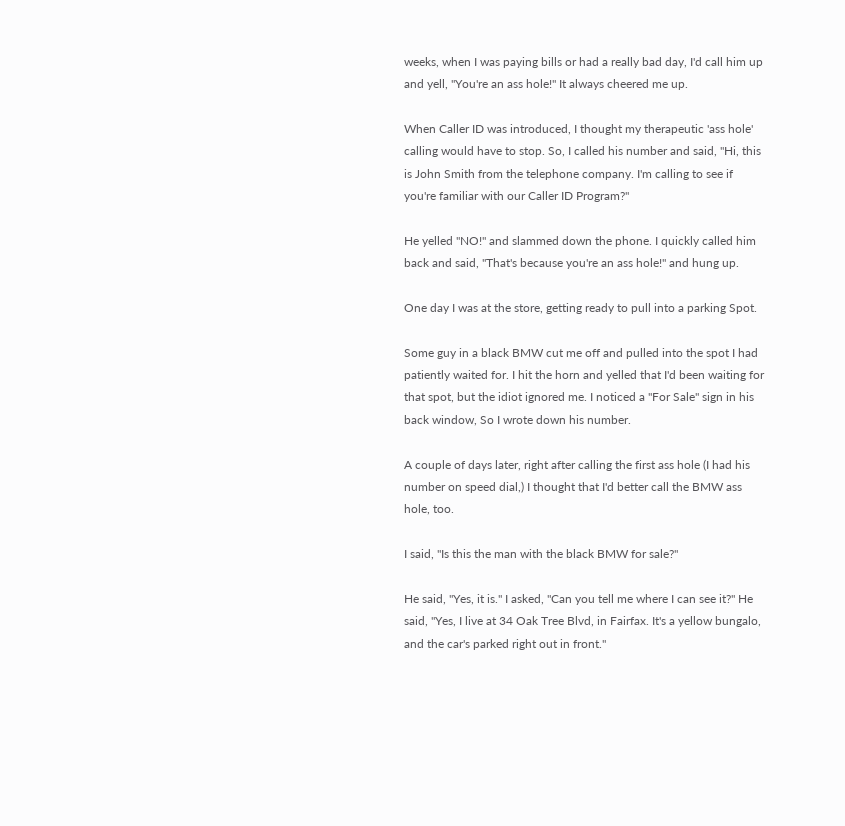weeks, when I was paying bills or had a really bad day, I'd call him up and yell, "You're an ass hole!" It always cheered me up.

When Caller ID was introduced, I thought my therapeutic 'ass hole' calling would have to stop. So, I called his number and said, "Hi, this is John Smith from the telephone company. I'm calling to see if you're familiar with our Caller ID Program?"

He yelled "NO!" and slammed down the phone. I quickly called him back and said, "That's because you're an ass hole!" and hung up.

One day I was at the store, getting ready to pull into a parking Spot.

Some guy in a black BMW cut me off and pulled into the spot I had patiently waited for. I hit the horn and yelled that I'd been waiting for that spot, but the idiot ignored me. I noticed a "For Sale" sign in his back window, So I wrote down his number.

A couple of days later, right after calling the first ass hole (I had his number on speed dial,) I thought that I'd better call the BMW ass hole, too.

I said, "Is this the man with the black BMW for sale?"

He said, "Yes, it is." I asked, "Can you tell me where I can see it?" He said, "Yes, I live at 34 Oak Tree Blvd, in Fairfax. It's a yellow bungalo, and the car's parked right out in front."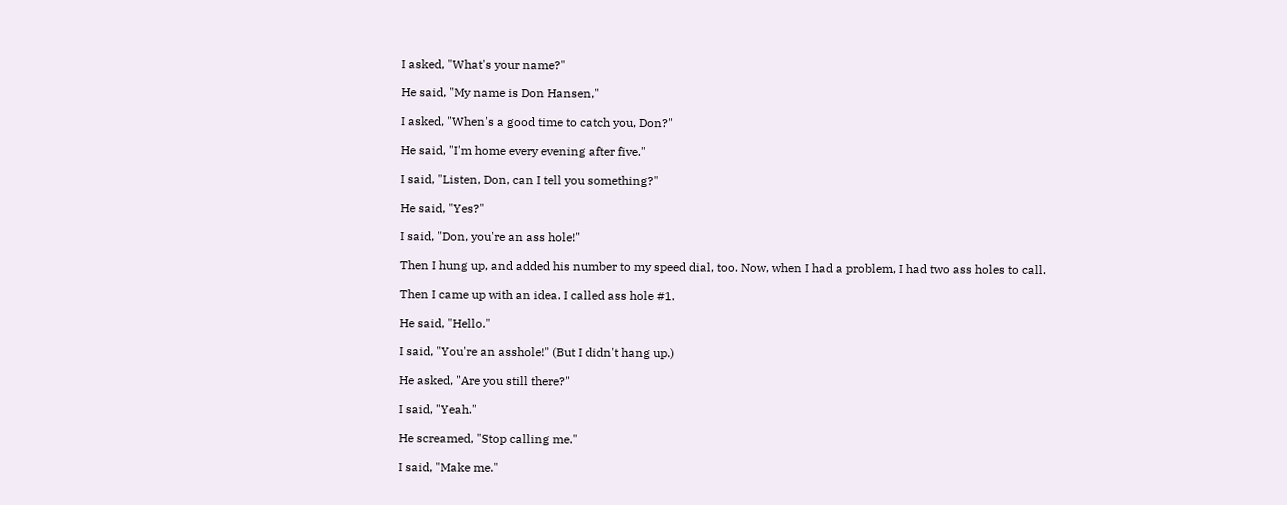I asked, "What's your name?"

He said, "My name is Don Hansen,"

I asked, "When's a good time to catch you, Don?"

He said, "I'm home every evening after five."

I said, "Listen, Don, can I tell you something?"

He said, "Yes?"

I said, "Don, you're an ass hole!"

Then I hung up, and added his number to my speed dial, too. Now, when I had a problem, I had two ass holes to call.

Then I came up with an idea. I called ass hole #1.

He said, "Hello."

I said, "You're an asshole!" (But I didn't hang up.)

He asked, "Are you still there?"

I said, "Yeah."

He screamed, "Stop calling me."

I said, "Make me."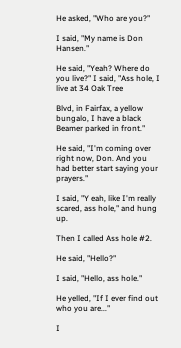He asked, "Who are you?"

I said, "My name is Don Hansen."

He said, "Yeah? Where do you live?" I said, "Ass hole, I live at 34 Oak Tree

Blvd, in Fairfax, a yellow bungalo, I have a black Beamer parked in front."

He said, "I'm coming over right now, Don. And you had better start saying your prayers."

I said, "Y eah, like I'm really scared, ass hole," and hung up.

Then I called Ass hole #2.

He said, "Hello?"

I said, "Hello, ass hole."

He yelled, "If I ever find out who you are..."

I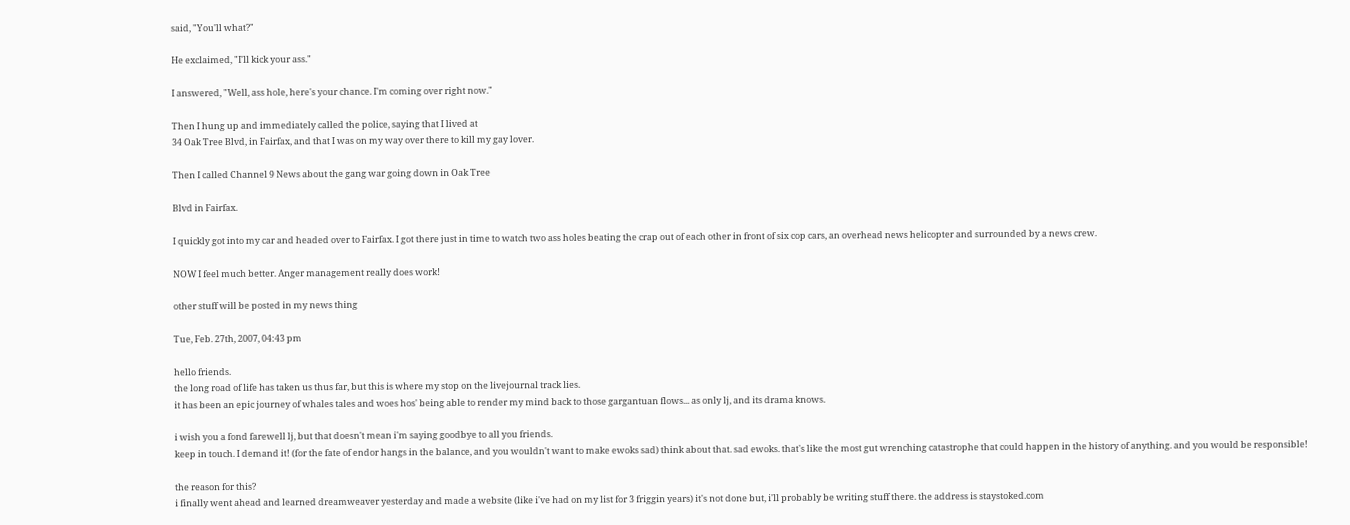said, "You'll what?"

He exclaimed, "I'll kick your ass."

I answered, "Well, ass hole, here's your chance. I'm coming over right now."

Then I hung up and immediately called the police, saying that I lived at
34 Oak Tree Blvd, in Fairfax, and that I was on my way over there to kill my gay lover.

Then I called Channel 9 News about the gang war going down in Oak Tree

Blvd in Fairfax.

I quickly got into my car and headed over to Fairfax. I got there just in time to watch two ass holes beating the crap out of each other in front of six cop cars, an overhead news helicopter and surrounded by a news crew.

NOW I feel much better. Anger management really does work!

other stuff will be posted in my news thing

Tue, Feb. 27th, 2007, 04:43 pm

hello friends.
the long road of life has taken us thus far, but this is where my stop on the livejournal track lies.
it has been an epic journey of whales tales and woes hos' being able to render my mind back to those gargantuan flows... as only lj, and its drama knows.

i wish you a fond farewell lj, but that doesn't mean i'm saying goodbye to all you friends.
keep in touch. I demand it! (for the fate of endor hangs in the balance, and you wouldn't want to make ewoks sad) think about that. sad ewoks. that's like the most gut wrenching catastrophe that could happen in the history of anything. and you would be responsible!

the reason for this?
i finally went ahead and learned dreamweaver yesterday and made a website (like i've had on my list for 3 friggin years) it's not done but, i'll probably be writing stuff there. the address is staystoked.com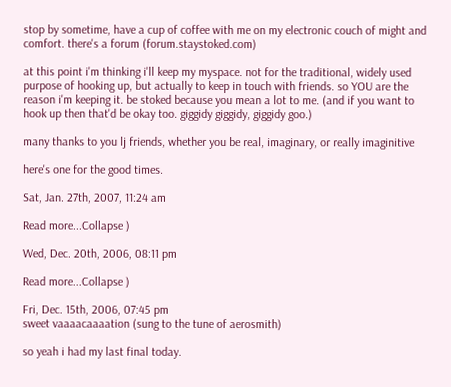stop by sometime, have a cup of coffee with me on my electronic couch of might and comfort. there's a forum (forum.staystoked.com)

at this point i'm thinking i'll keep my myspace. not for the traditional, widely used purpose of hooking up, but actually to keep in touch with friends. so YOU are the reason i'm keeping it. be stoked because you mean a lot to me. (and if you want to hook up then that'd be okay too. giggidy giggidy, giggidy goo.)

many thanks to you lj friends, whether you be real, imaginary, or really imaginitive

here's one for the good times.

Sat, Jan. 27th, 2007, 11:24 am

Read more...Collapse )

Wed, Dec. 20th, 2006, 08:11 pm

Read more...Collapse )

Fri, Dec. 15th, 2006, 07:45 pm
sweet vaaaacaaaation (sung to the tune of aerosmith)

so yeah i had my last final today.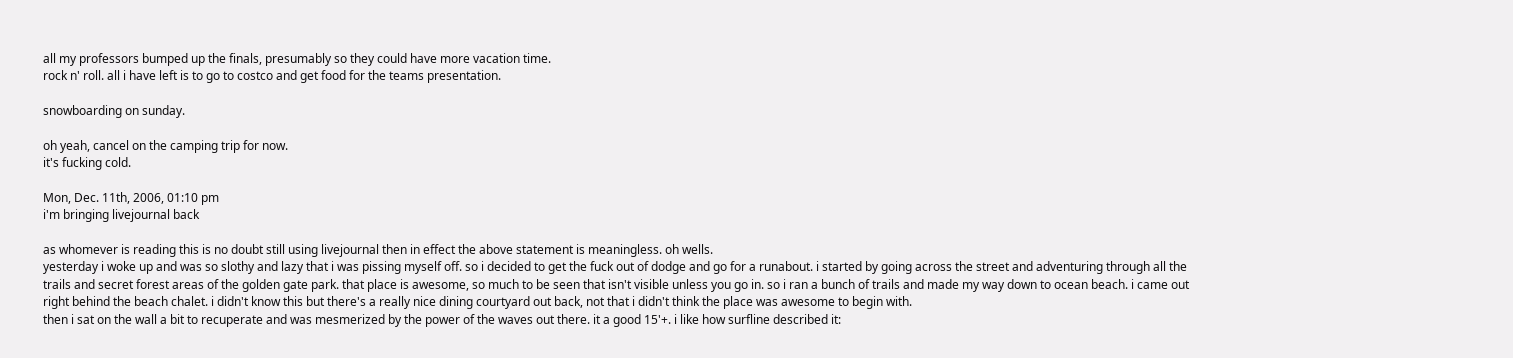all my professors bumped up the finals, presumably so they could have more vacation time.
rock n' roll. all i have left is to go to costco and get food for the teams presentation.

snowboarding on sunday.

oh yeah, cancel on the camping trip for now.
it's fucking cold.

Mon, Dec. 11th, 2006, 01:10 pm
i'm bringing livejournal back

as whomever is reading this is no doubt still using livejournal then in effect the above statement is meaningless. oh wells.
yesterday i woke up and was so slothy and lazy that i was pissing myself off. so i decided to get the fuck out of dodge and go for a runabout. i started by going across the street and adventuring through all the trails and secret forest areas of the golden gate park. that place is awesome, so much to be seen that isn't visible unless you go in. so i ran a bunch of trails and made my way down to ocean beach. i came out right behind the beach chalet. i didn't know this but there's a really nice dining courtyard out back, not that i didn't think the place was awesome to begin with.
then i sat on the wall a bit to recuperate and was mesmerized by the power of the waves out there. it a good 15'+. i like how surfline described it: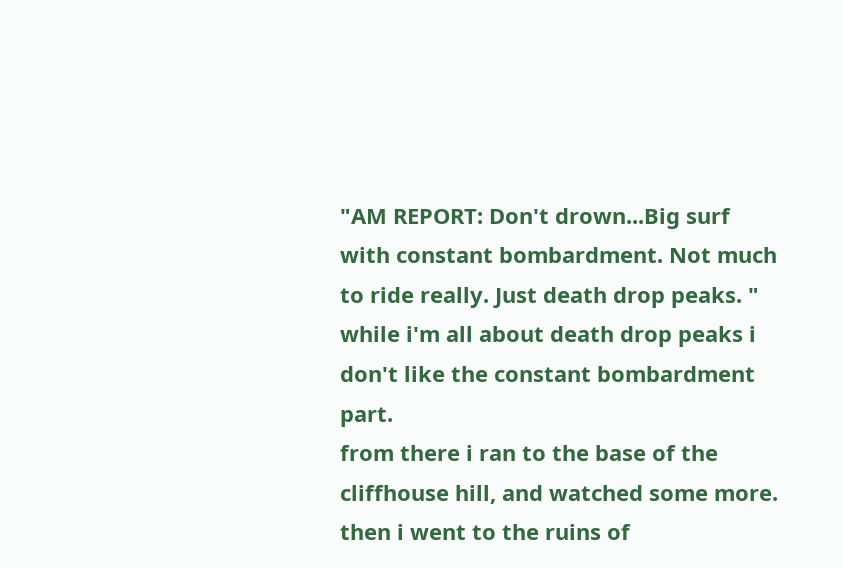"AM REPORT: Don't drown...Big surf with constant bombardment. Not much to ride really. Just death drop peaks. " while i'm all about death drop peaks i don't like the constant bombardment part.
from there i ran to the base of the cliffhouse hill, and watched some more. then i went to the ruins of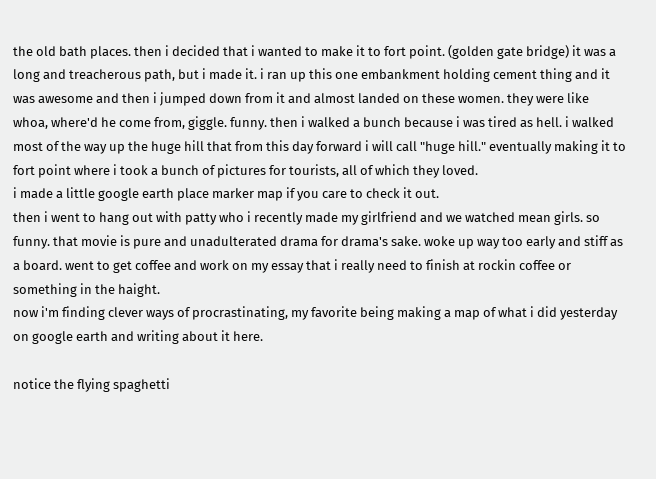the old bath places. then i decided that i wanted to make it to fort point. (golden gate bridge) it was a long and treacherous path, but i made it. i ran up this one embankment holding cement thing and it was awesome and then i jumped down from it and almost landed on these women. they were like whoa, where'd he come from, giggle. funny. then i walked a bunch because i was tired as hell. i walked most of the way up the huge hill that from this day forward i will call "huge hill." eventually making it to fort point where i took a bunch of pictures for tourists, all of which they loved.
i made a little google earth place marker map if you care to check it out.
then i went to hang out with patty who i recently made my girlfriend and we watched mean girls. so funny. that movie is pure and unadulterated drama for drama's sake. woke up way too early and stiff as a board. went to get coffee and work on my essay that i really need to finish at rockin coffee or something in the haight.
now i'm finding clever ways of procrastinating, my favorite being making a map of what i did yesterday on google earth and writing about it here.

notice the flying spaghetti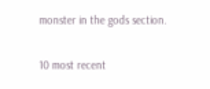monster in the gods section.

10 most recent